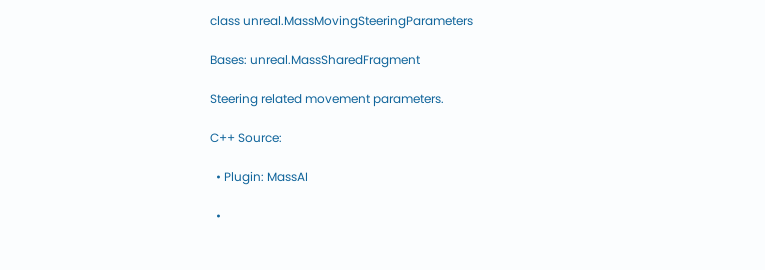class unreal.MassMovingSteeringParameters

Bases: unreal.MassSharedFragment

Steering related movement parameters.

C++ Source:

  • Plugin: MassAI

  •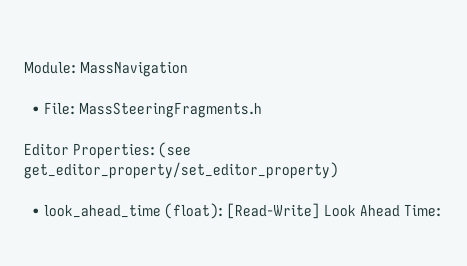Module: MassNavigation

  • File: MassSteeringFragments.h

Editor Properties: (see get_editor_property/set_editor_property)

  • look_ahead_time (float): [Read-Write] Look Ahead Time: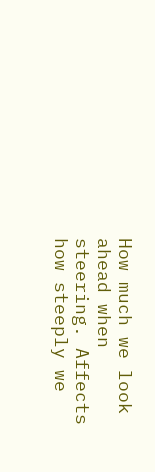How much we look ahead when steering. Affects how steeply we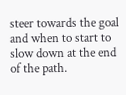steer towards the goal and when to start to slow down at the end of the path.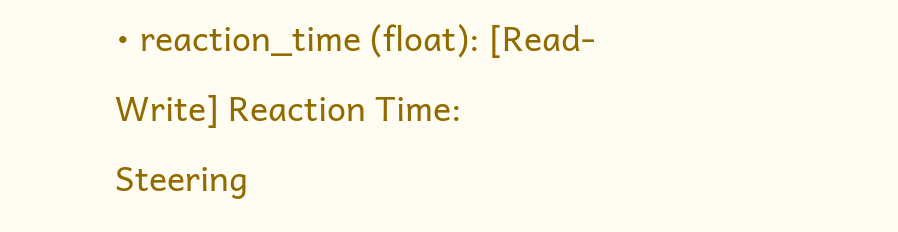• reaction_time (float): [Read-Write] Reaction Time: Steering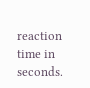reaction time in seconds.